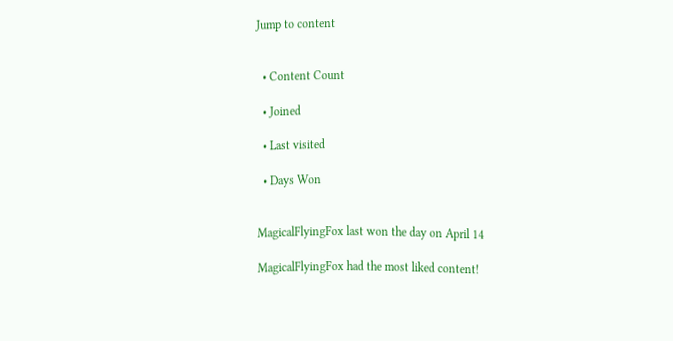Jump to content


  • Content Count

  • Joined

  • Last visited

  • Days Won


MagicalFlyingFox last won the day on April 14

MagicalFlyingFox had the most liked content!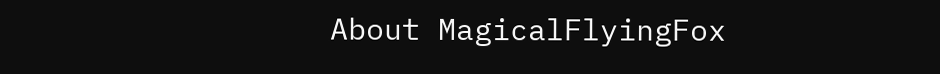About MagicalFlyingFox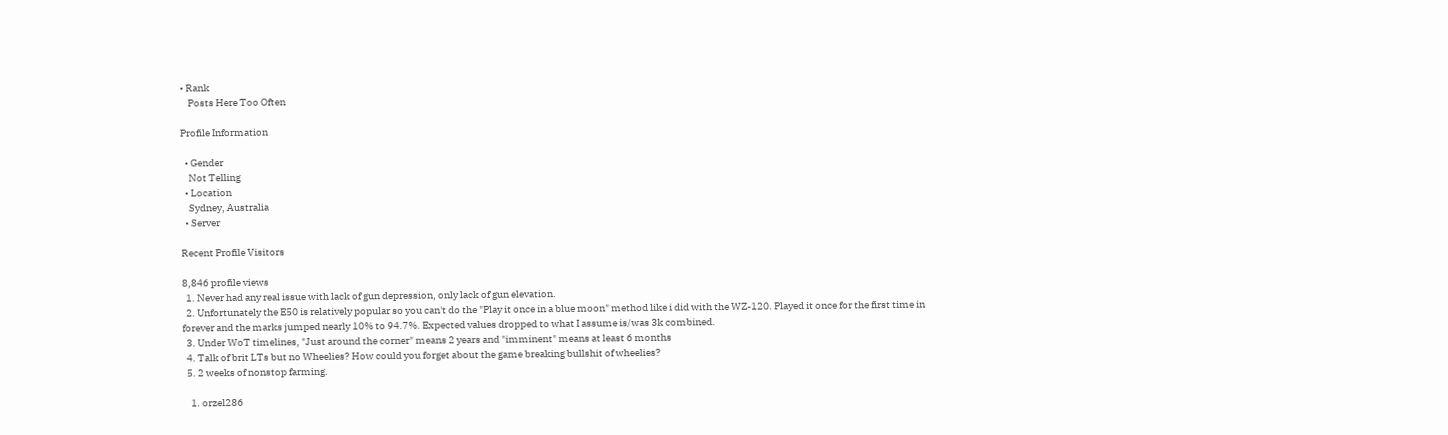• Rank
    Posts Here Too Often

Profile Information

  • Gender
    Not Telling
  • Location
    Sydney, Australia
  • Server

Recent Profile Visitors

8,846 profile views
  1. Never had any real issue with lack of gun depression, only lack of gun elevation.
  2. Unfortunately the E50 is relatively popular so you can't do the "Play it once in a blue moon" method like i did with the WZ-120. Played it once for the first time in forever and the marks jumped nearly 10% to 94.7%. Expected values dropped to what I assume is/was 3k combined.
  3. Under WoT timelines, "Just around the corner" means 2 years and "imminent" means at least 6 months
  4. Talk of brit LTs but no Wheelies? How could you forget about the game breaking bullshit of wheelies?
  5. 2 weeks of nonstop farming.

    1. orzel286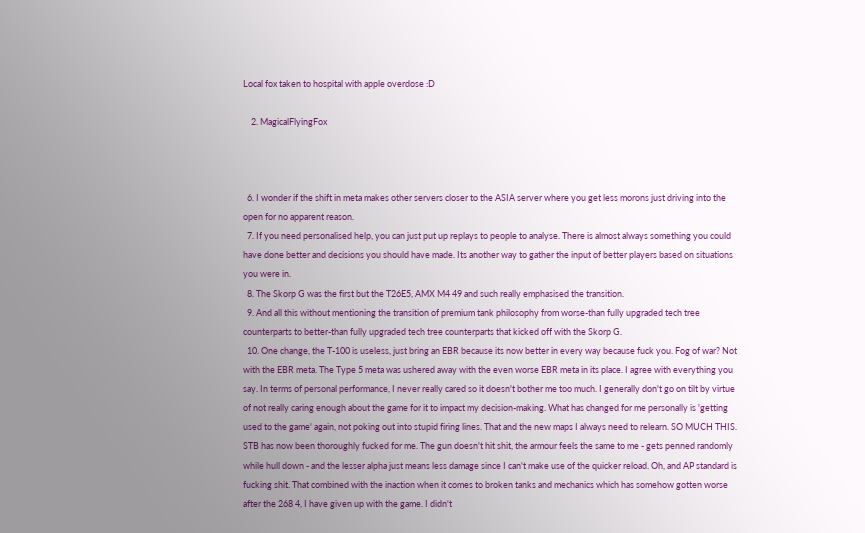Local fox taken to hospital with apple overdose :D

    2. MagicalFlyingFox



  6. I wonder if the shift in meta makes other servers closer to the ASIA server where you get less morons just driving into the open for no apparent reason.
  7. If you need personalised help, you can just put up replays to people to analyse. There is almost always something you could have done better and decisions you should have made. Its another way to gather the input of better players based on situations you were in.
  8. The Skorp G was the first but the T26E5, AMX M4 49 and such really emphasised the transition.
  9. And all this without mentioning the transition of premium tank philosophy from worse-than fully upgraded tech tree counterparts to better-than fully upgraded tech tree counterparts that kicked off with the Skorp G.
  10. One change, the T-100 is useless, just bring an EBR because its now better in every way because fuck you. Fog of war? Not with the EBR meta. The Type 5 meta was ushered away with the even worse EBR meta in its place. I agree with everything you say. In terms of personal performance, I never really cared so it doesn't bother me too much. I generally don't go on tilt by virtue of not really caring enough about the game for it to impact my decision-making. What has changed for me personally is 'getting used to the game' again, not poking out into stupid firing lines. That and the new maps I always need to relearn. SO MUCH THIS. STB has now been thoroughly fucked for me. The gun doesn't hit shit, the armour feels the same to me - gets penned randomly while hull down - and the lesser alpha just means less damage since I can't make use of the quicker reload. Oh, and AP standard is fucking shit. That combined with the inaction when it comes to broken tanks and mechanics which has somehow gotten worse after the 268 4, I have given up with the game. I didn't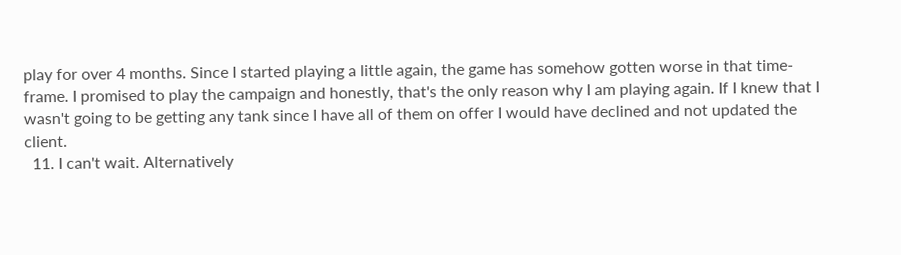play for over 4 months. Since I started playing a little again, the game has somehow gotten worse in that time-frame. I promised to play the campaign and honestly, that's the only reason why I am playing again. If I knew that I wasn't going to be getting any tank since I have all of them on offer I would have declined and not updated the client.
  11. I can't wait. Alternatively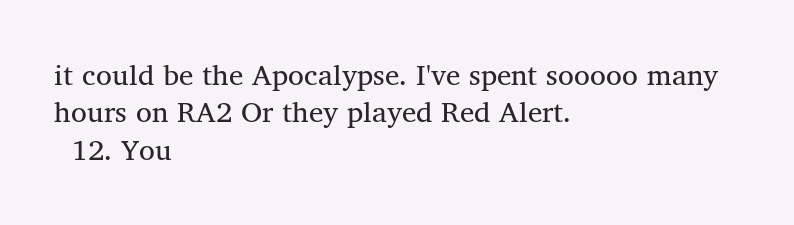it could be the Apocalypse. I've spent sooooo many hours on RA2 Or they played Red Alert.
  12. You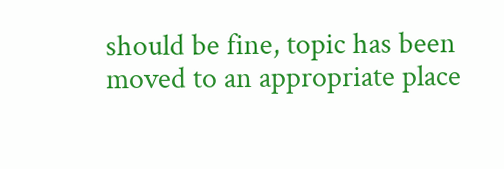should be fine, topic has been moved to an appropriate place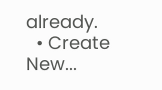already.
  • Create New...